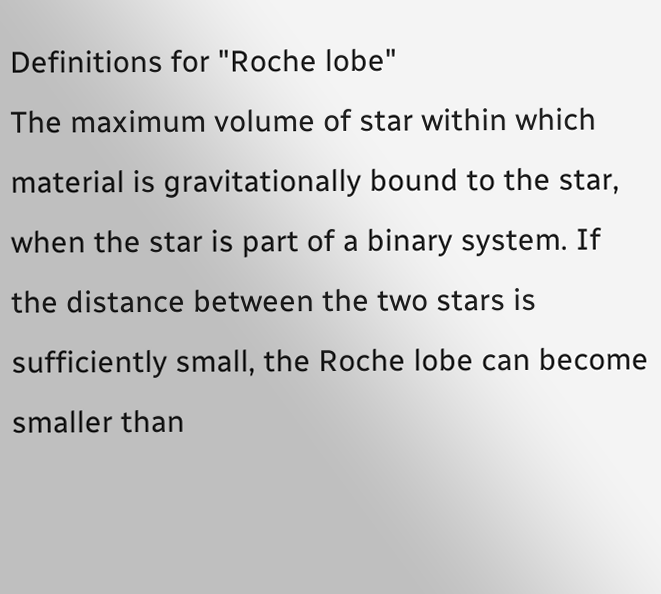Definitions for "Roche lobe"
The maximum volume of star within which material is gravitationally bound to the star, when the star is part of a binary system. If the distance between the two stars is sufficiently small, the Roche lobe can become smaller than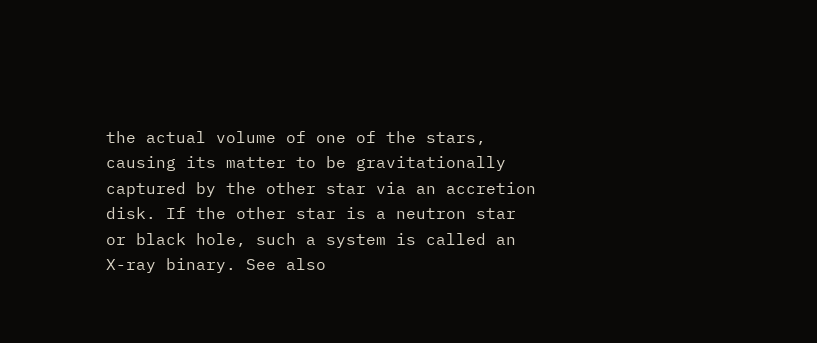the actual volume of one of the stars, causing its matter to be gravitationally captured by the other star via an accretion disk. If the other star is a neutron star or black hole, such a system is called an X-ray binary. See also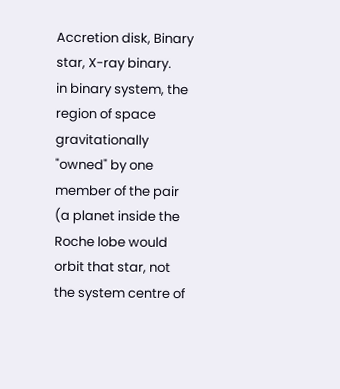Accretion disk, Binary star, X-ray binary.
in binary system, the region of space gravitationally "owned" by one member of the pair (a planet inside the Roche lobe would orbit that star, not the system centre of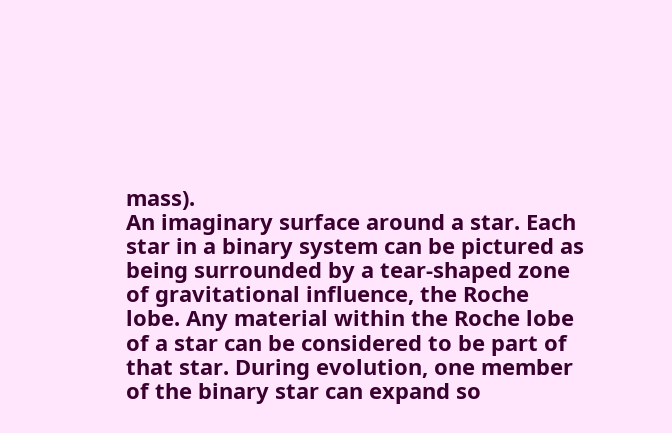mass).
An imaginary surface around a star. Each star in a binary system can be pictured as being surrounded by a tear-shaped zone of gravitational influence, the Roche lobe. Any material within the Roche lobe of a star can be considered to be part of that star. During evolution, one member of the binary star can expand so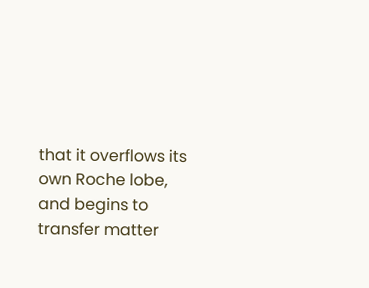that it overflows its own Roche lobe, and begins to transfer matter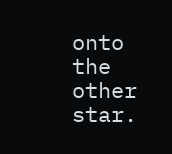onto the other star.